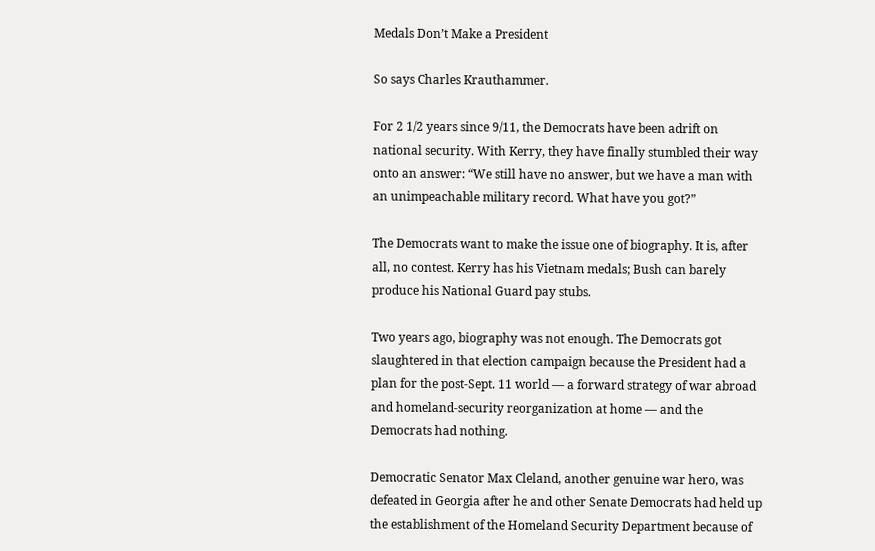Medals Don’t Make a President

So says Charles Krauthammer.

For 2 1/2 years since 9/11, the Democrats have been adrift on national security. With Kerry, they have finally stumbled their way onto an answer: “We still have no answer, but we have a man with an unimpeachable military record. What have you got?”

The Democrats want to make the issue one of biography. It is, after all, no contest. Kerry has his Vietnam medals; Bush can barely produce his National Guard pay stubs.

Two years ago, biography was not enough. The Democrats got slaughtered in that election campaign because the President had a plan for the post-Sept. 11 world — a forward strategy of war abroad and homeland-security reorganization at home — and the Democrats had nothing.

Democratic Senator Max Cleland, another genuine war hero, was defeated in Georgia after he and other Senate Democrats had held up the establishment of the Homeland Security Department because of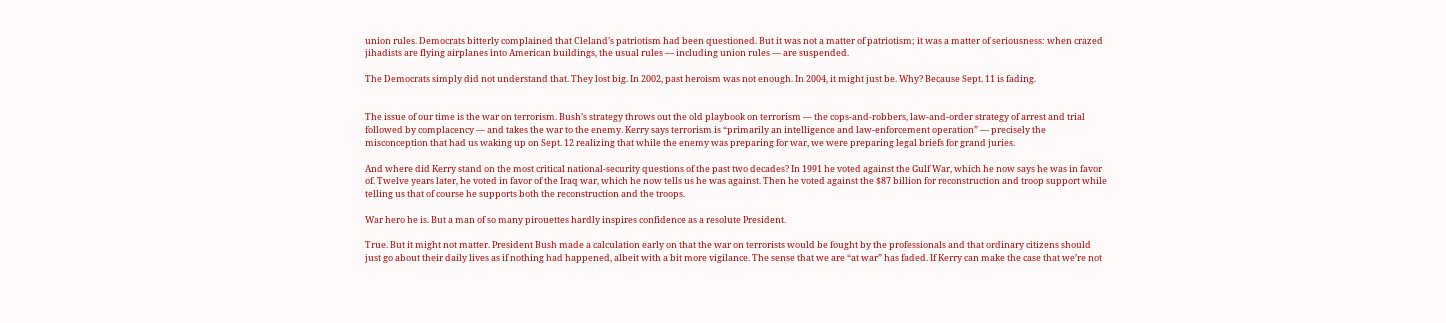union rules. Democrats bitterly complained that Cleland’s patriotism had been questioned. But it was not a matter of patriotism; it was a matter of seriousness: when crazed jihadists are flying airplanes into American buildings, the usual rules — including union rules — are suspended.

The Democrats simply did not understand that. They lost big. In 2002, past heroism was not enough. In 2004, it might just be. Why? Because Sept. 11 is fading.


The issue of our time is the war on terrorism. Bush’s strategy throws out the old playbook on terrorism — the cops-and-robbers, law-and-order strategy of arrest and trial followed by complacency — and takes the war to the enemy. Kerry says terrorism is “primarily an intelligence and law-enforcement operation” — precisely the misconception that had us waking up on Sept. 12 realizing that while the enemy was preparing for war, we were preparing legal briefs for grand juries.

And where did Kerry stand on the most critical national-security questions of the past two decades? In 1991 he voted against the Gulf War, which he now says he was in favor of. Twelve years later, he voted in favor of the Iraq war, which he now tells us he was against. Then he voted against the $87 billion for reconstruction and troop support while telling us that of course he supports both the reconstruction and the troops.

War hero he is. But a man of so many pirouettes hardly inspires confidence as a resolute President.

True. But it might not matter. President Bush made a calculation early on that the war on terrorists would be fought by the professionals and that ordinary citizens should just go about their daily lives as if nothing had happened, albeit with a bit more vigilance. The sense that we are “at war” has faded. If Kerry can make the case that we’re not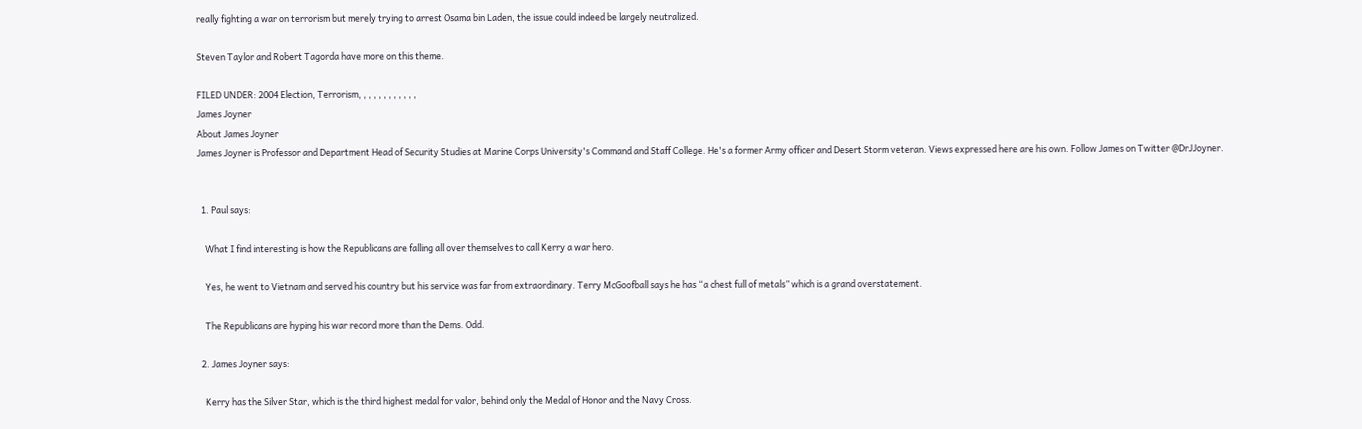really fighting a war on terrorism but merely trying to arrest Osama bin Laden, the issue could indeed be largely neutralized.

Steven Taylor and Robert Tagorda have more on this theme.

FILED UNDER: 2004 Election, Terrorism, , , , , , , , , , , ,
James Joyner
About James Joyner
James Joyner is Professor and Department Head of Security Studies at Marine Corps University's Command and Staff College. He's a former Army officer and Desert Storm veteran. Views expressed here are his own. Follow James on Twitter @DrJJoyner.


  1. Paul says:

    What I find interesting is how the Republicans are falling all over themselves to call Kerry a war hero.

    Yes, he went to Vietnam and served his country but his service was far from extraordinary. Terry McGoofball says he has “a chest full of metals” which is a grand overstatement.

    The Republicans are hyping his war record more than the Dems. Odd.

  2. James Joyner says:

    Kerry has the Silver Star, which is the third highest medal for valor, behind only the Medal of Honor and the Navy Cross.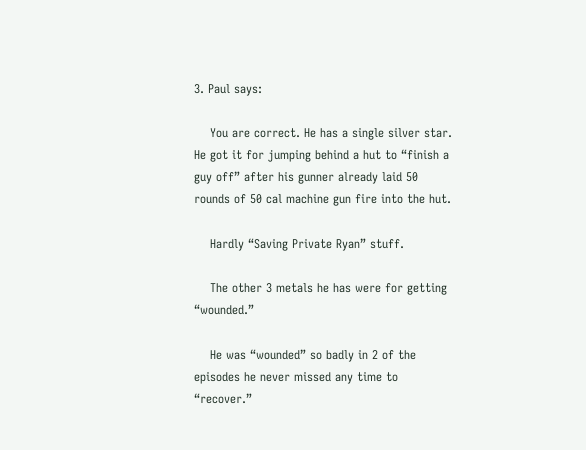3. Paul says:

    You are correct. He has a single silver star. He got it for jumping behind a hut to “finish a guy off” after his gunner already laid 50 rounds of 50 cal machine gun fire into the hut.

    Hardly “Saving Private Ryan” stuff.

    The other 3 metals he has were for getting “wounded.”

    He was “wounded” so badly in 2 of the episodes he never missed any time to “recover.”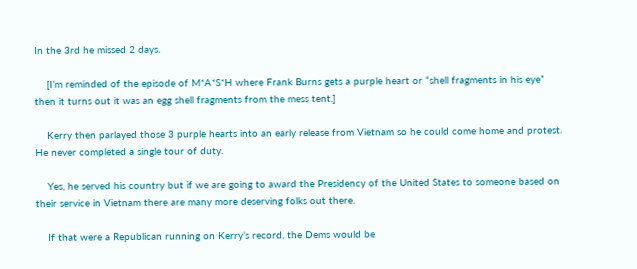In the 3rd he missed 2 days.

    [I’m reminded of the episode of M*A*S*H where Frank Burns gets a purple heart or “shell fragments in his eye” then it turns out it was an egg shell fragments from the mess tent.]

    Kerry then parlayed those 3 purple hearts into an early release from Vietnam so he could come home and protest. He never completed a single tour of duty.

    Yes, he served his country but if we are going to award the Presidency of the United States to someone based on their service in Vietnam there are many more deserving folks out there.

    If that were a Republican running on Kerry’s record, the Dems would be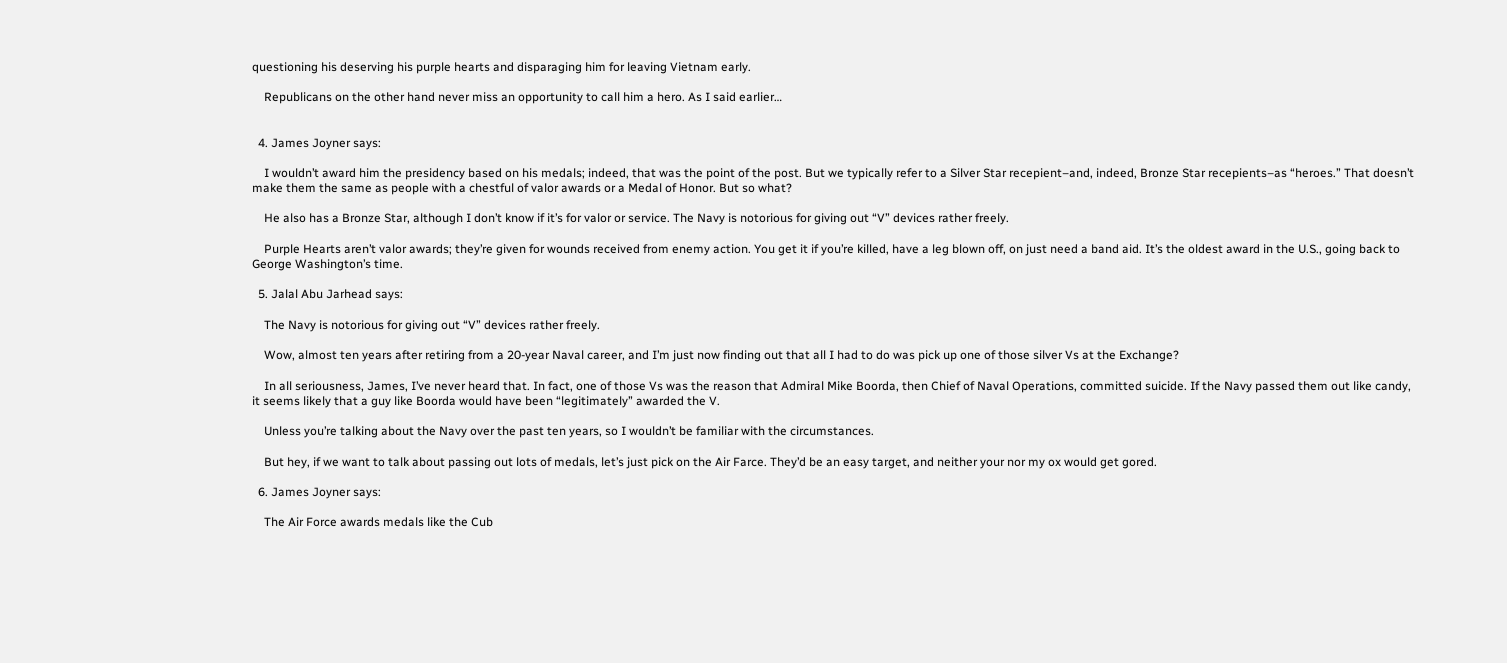questioning his deserving his purple hearts and disparaging him for leaving Vietnam early.

    Republicans on the other hand never miss an opportunity to call him a hero. As I said earlier…


  4. James Joyner says:

    I wouldn’t award him the presidency based on his medals; indeed, that was the point of the post. But we typically refer to a Silver Star recepient–and, indeed, Bronze Star recepients–as “heroes.” That doesn’t make them the same as people with a chestful of valor awards or a Medal of Honor. But so what?

    He also has a Bronze Star, although I don’t know if it’s for valor or service. The Navy is notorious for giving out “V” devices rather freely.

    Purple Hearts aren’t valor awards; they’re given for wounds received from enemy action. You get it if you’re killed, have a leg blown off, on just need a band aid. It’s the oldest award in the U.S., going back to George Washington’s time.

  5. Jalal Abu Jarhead says:

    The Navy is notorious for giving out “V” devices rather freely.

    Wow, almost ten years after retiring from a 20-year Naval career, and I’m just now finding out that all I had to do was pick up one of those silver Vs at the Exchange?

    In all seriousness, James, I’ve never heard that. In fact, one of those Vs was the reason that Admiral Mike Boorda, then Chief of Naval Operations, committed suicide. If the Navy passed them out like candy, it seems likely that a guy like Boorda would have been “legitimately” awarded the V.

    Unless you’re talking about the Navy over the past ten years, so I wouldn’t be familiar with the circumstances.

    But hey, if we want to talk about passing out lots of medals, let’s just pick on the Air Farce. They’d be an easy target, and neither your nor my ox would get gored.

  6. James Joyner says:

    The Air Force awards medals like the Cub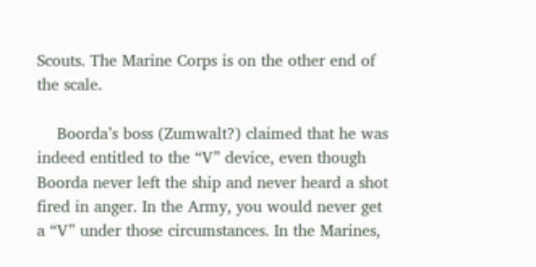Scouts. The Marine Corps is on the other end of the scale.

    Boorda’s boss (Zumwalt?) claimed that he was indeed entitled to the “V” device, even though Boorda never left the ship and never heard a shot fired in anger. In the Army, you would never get a “V” under those circumstances. In the Marines,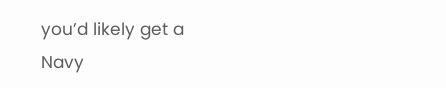you’d likely get a Navy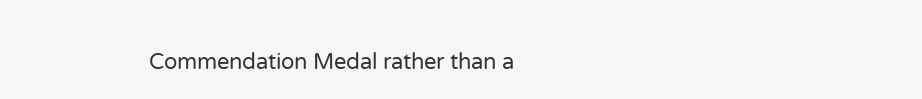Commendation Medal rather than a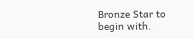Bronze Star to begin with.